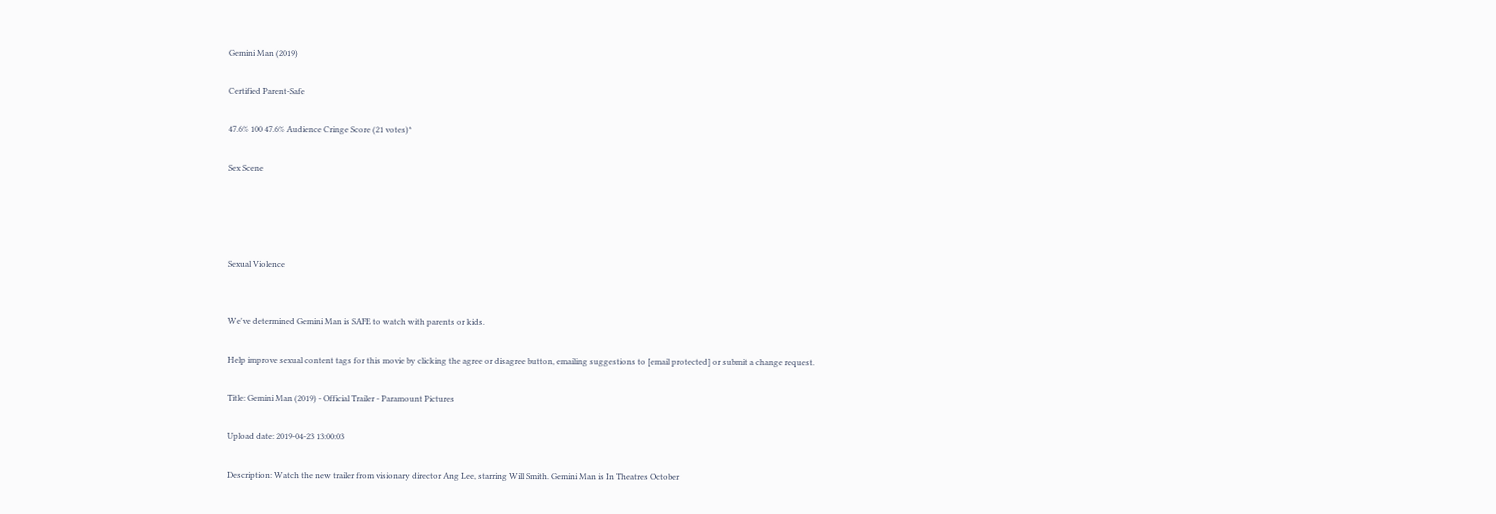Gemini Man (2019)

Certified Parent-Safe

47.6% 100 47.6% Audience Cringe Score (21 votes)*

Sex Scene




Sexual Violence


We've determined Gemini Man is SAFE to watch with parents or kids.

Help improve sexual content tags for this movie by clicking the agree or disagree button, emailing suggestions to [email protected] or submit a change request.

Title: Gemini Man (2019) - Official Trailer - Paramount Pictures

Upload date: 2019-04-23 13:00:03

Description: Watch the new trailer from visionary director Ang Lee, starring Will Smith. Gemini Man is In Theatres October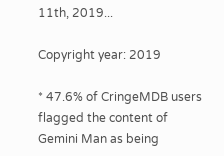11th, 2019...

Copyright year: 2019

* 47.6% of CringeMDB users flagged the content of Gemini Man as being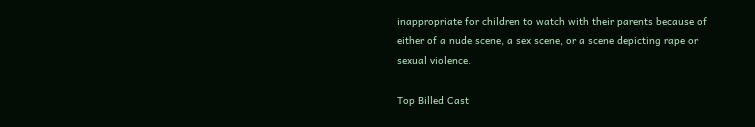inappropriate for children to watch with their parents because of either of a nude scene, a sex scene, or a scene depicting rape or sexual violence.

Top Billed Cast